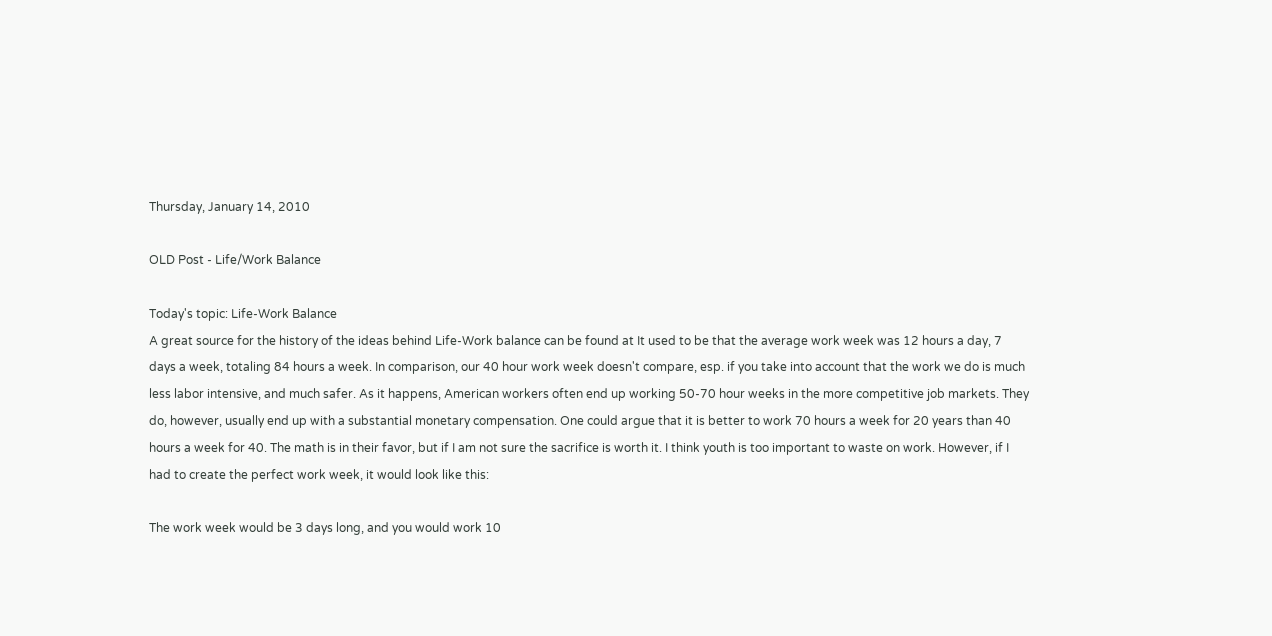Thursday, January 14, 2010

OLD Post - Life/Work Balance

Today's topic: Life-Work Balance
A great source for the history of the ideas behind Life-Work balance can be found at It used to be that the average work week was 12 hours a day, 7 days a week, totaling 84 hours a week. In comparison, our 40 hour work week doesn't compare, esp. if you take into account that the work we do is much less labor intensive, and much safer. As it happens, American workers often end up working 50-70 hour weeks in the more competitive job markets. They do, however, usually end up with a substantial monetary compensation. One could argue that it is better to work 70 hours a week for 20 years than 40 hours a week for 40. The math is in their favor, but if I am not sure the sacrifice is worth it. I think youth is too important to waste on work. However, if I had to create the perfect work week, it would look like this:

The work week would be 3 days long, and you would work 10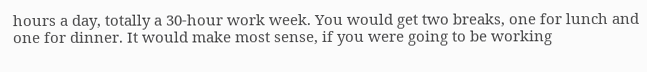hours a day, totally a 30-hour work week. You would get two breaks, one for lunch and one for dinner. It would make most sense, if you were going to be working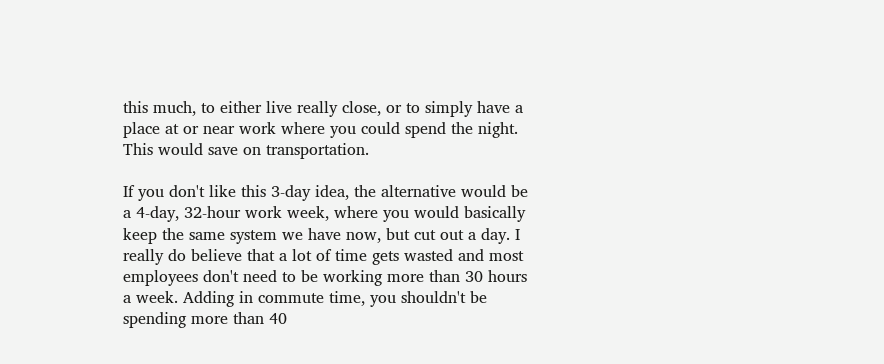this much, to either live really close, or to simply have a place at or near work where you could spend the night. This would save on transportation.

If you don't like this 3-day idea, the alternative would be a 4-day, 32-hour work week, where you would basically keep the same system we have now, but cut out a day. I really do believe that a lot of time gets wasted and most employees don't need to be working more than 30 hours a week. Adding in commute time, you shouldn't be spending more than 40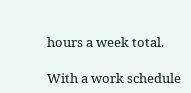hours a week total.

With a work schedule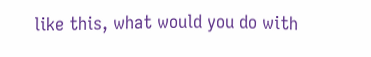like this, what would you do with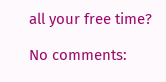all your free time?

No comments: